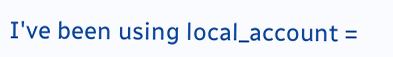I've been using local_account =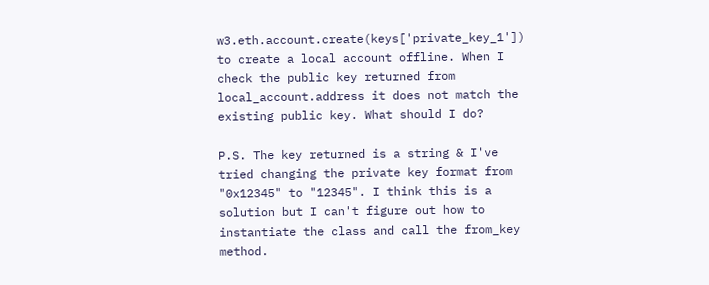w3.eth.account.create(keys['private_key_1']) to create a local account offline. When I check the public key returned from local_account.address it does not match the existing public key. What should I do?

P.S. The key returned is a string & I've tried changing the private key format from "0x12345" to "12345". I think this is a solution but I can't figure out how to instantiate the class and call the from_key method.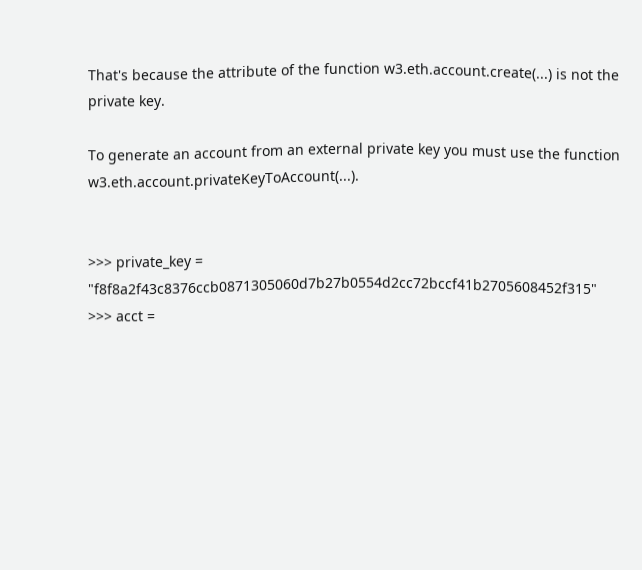That's because the attribute of the function w3.eth.account.create(...) is not the private key.

To generate an account from an external private key you must use the function w3.eth.account.privateKeyToAccount(...).


>>> private_key = "f8f8a2f43c8376ccb0871305060d7b27b0554d2cc72bccf41b2705608452f315"
>>> acct =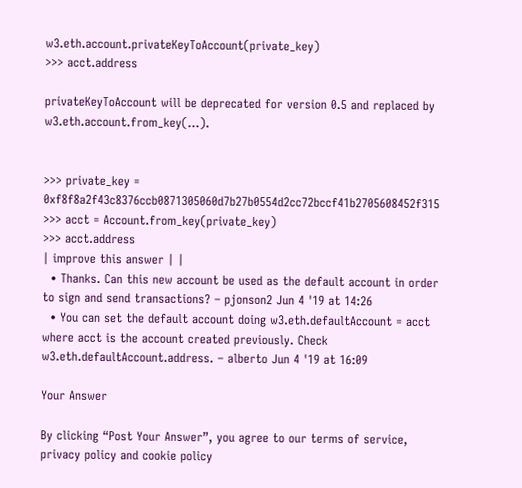w3.eth.account.privateKeyToAccount(private_key)
>>> acct.address

privateKeyToAccount will be deprecated for version 0.5 and replaced by w3.eth.account.from_key(...).


>>> private_key = 0xf8f8a2f43c8376ccb0871305060d7b27b0554d2cc72bccf41b2705608452f315
>>> acct = Account.from_key(private_key)
>>> acct.address
| improve this answer | |
  • Thanks. Can this new account be used as the default account in order to sign and send transactions? – pjonson2 Jun 4 '19 at 14:26
  • You can set the default account doing w3.eth.defaultAccount = acct where acct is the account created previously. Check w3.eth.defaultAccount.address. – alberto Jun 4 '19 at 16:09

Your Answer

By clicking “Post Your Answer”, you agree to our terms of service, privacy policy and cookie policy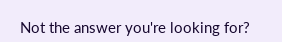Not the answer you're looking for?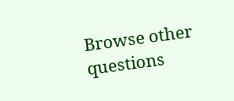Browse other questions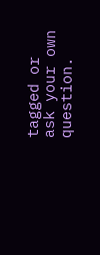tagged or ask your own question.